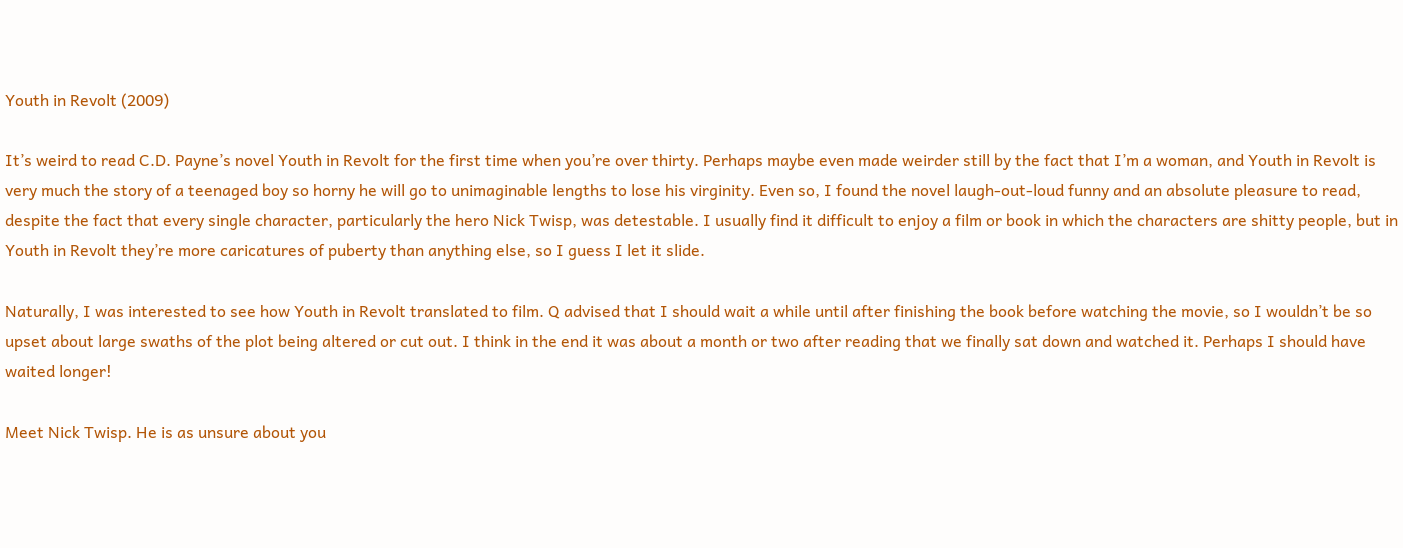Youth in Revolt (2009)

It’s weird to read C.D. Payne’s novel Youth in Revolt for the first time when you’re over thirty. Perhaps maybe even made weirder still by the fact that I’m a woman, and Youth in Revolt is very much the story of a teenaged boy so horny he will go to unimaginable lengths to lose his virginity. Even so, I found the novel laugh-out-loud funny and an absolute pleasure to read, despite the fact that every single character, particularly the hero Nick Twisp, was detestable. I usually find it difficult to enjoy a film or book in which the characters are shitty people, but in Youth in Revolt they’re more caricatures of puberty than anything else, so I guess I let it slide.

Naturally, I was interested to see how Youth in Revolt translated to film. Q advised that I should wait a while until after finishing the book before watching the movie, so I wouldn’t be so upset about large swaths of the plot being altered or cut out. I think in the end it was about a month or two after reading that we finally sat down and watched it. Perhaps I should have waited longer!

Meet Nick Twisp. He is as unsure about you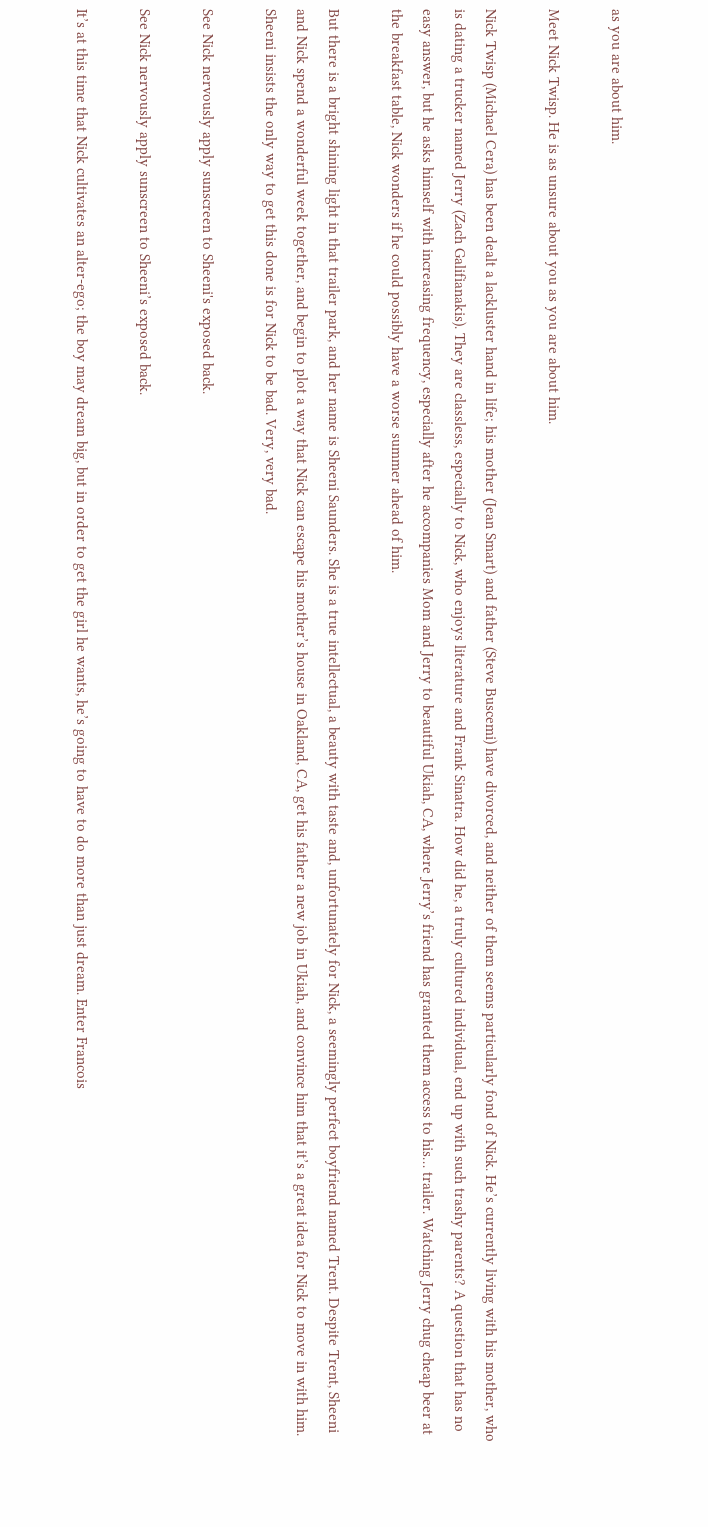as you are about him.

Meet Nick Twisp. He is as unsure about you as you are about him.

Nick Twisp (Michael Cera) has been dealt a lackluster hand in life; his mother (Jean Smart) and father (Steve Buscemi) have divorced, and neither of them seems particularly fond of Nick. He’s currently living with his mother, who is dating a trucker named Jerry (Zach Galifianakis). They are classless, especially to Nick, who enjoys literature and Frank Sinatra. How did he, a truly cultured individual, end up with such trashy parents? A question that has no easy answer, but he asks himself with increasing frequency, especially after he accompanies Mom and Jerry to beautiful Ukiah, CA, where Jerry’s friend has granted them access to his… trailer. Watching Jerry chug cheap beer at the breakfast table, Nick wonders if he could possibly have a worse summer ahead of him.

But there is a bright shining light in that trailer park, and her name is Sheeni Saunders. She is a true intellectual, a beauty with taste and, unfortunately for Nick, a seemingly perfect boyfriend named Trent. Despite Trent, Sheeni and Nick spend a wonderful week together, and begin to plot a way that Nick can escape his mother’s house in Oakland, CA, get his father a new job in Ukiah, and convince him that it’s a great idea for Nick to move in with him. Sheeni insists the only way to get this done is for Nick to be bad. Very, very bad.

See Nick nervously apply sunscreen to Sheeni's exposed back.

See Nick nervously apply sunscreen to Sheeni’s exposed back.

It’s at this time that Nick cultivates an alter-ego; the boy may dream big, but in order to get the girl he wants, he’s going to have to do more than just dream. Enter Francois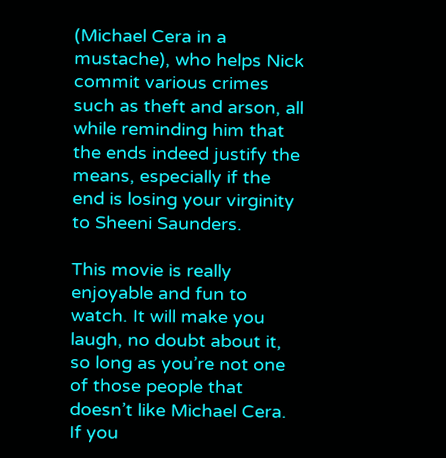(Michael Cera in a mustache), who helps Nick commit various crimes such as theft and arson, all while reminding him that the ends indeed justify the means, especially if the end is losing your virginity to Sheeni Saunders.

This movie is really enjoyable and fun to watch. It will make you laugh, no doubt about it, so long as you’re not one of those people that doesn’t like Michael Cera. If you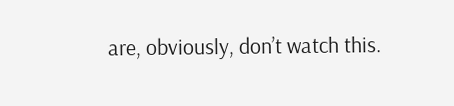are, obviously, don’t watch this.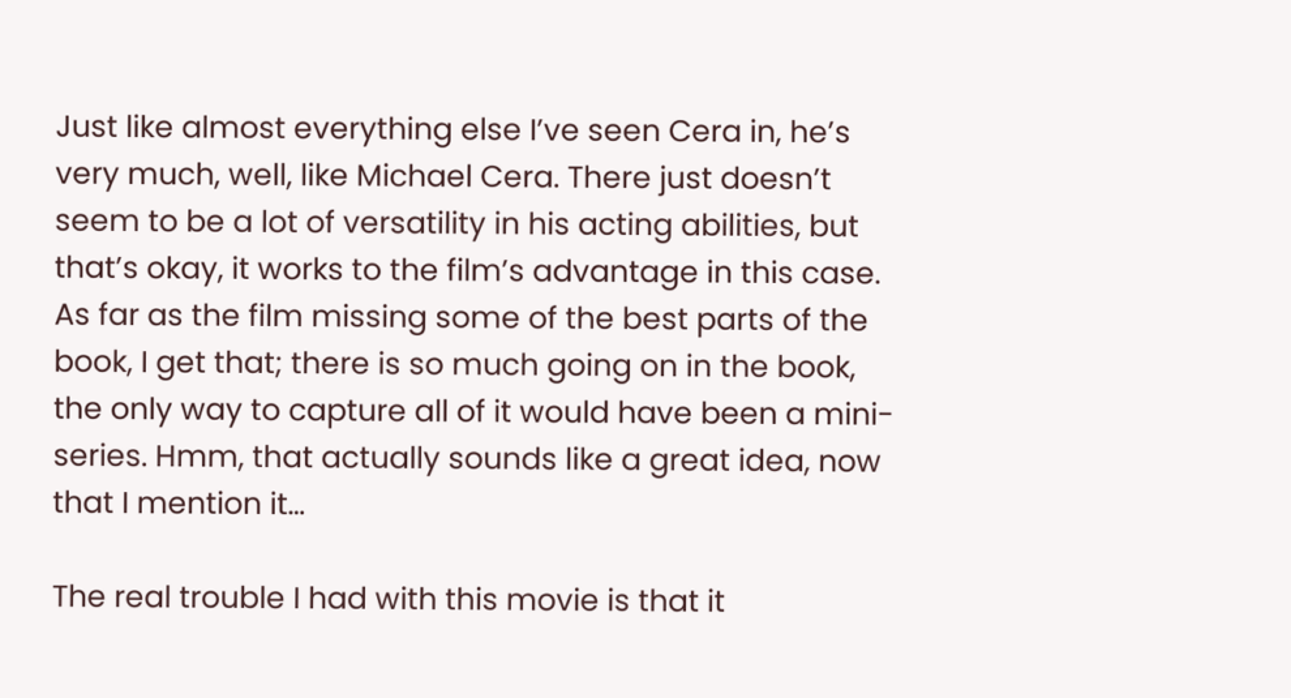Just like almost everything else I’ve seen Cera in, he’s very much, well, like Michael Cera. There just doesn’t seem to be a lot of versatility in his acting abilities, but that’s okay, it works to the film’s advantage in this case. As far as the film missing some of the best parts of the book, I get that; there is so much going on in the book, the only way to capture all of it would have been a mini-series. Hmm, that actually sounds like a great idea, now that I mention it…

The real trouble I had with this movie is that it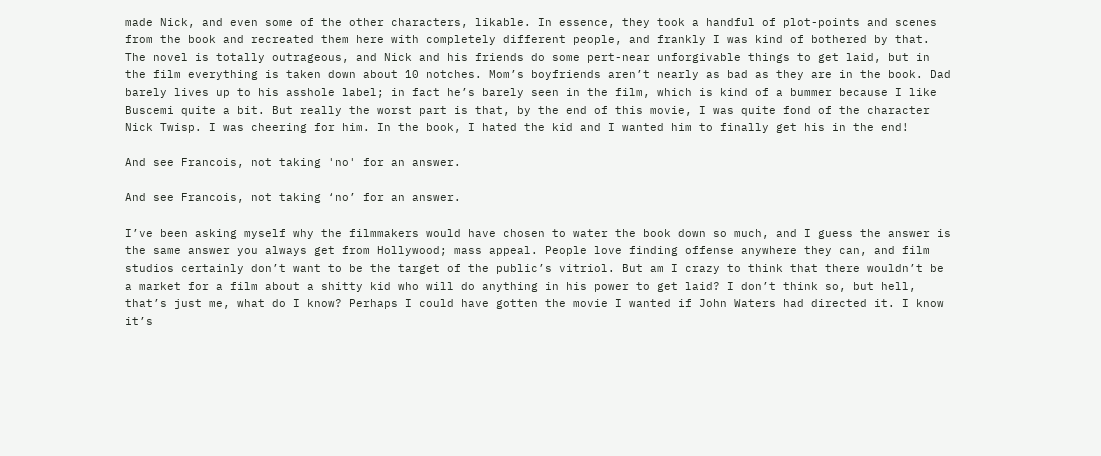made Nick, and even some of the other characters, likable. In essence, they took a handful of plot-points and scenes from the book and recreated them here with completely different people, and frankly I was kind of bothered by that. The novel is totally outrageous, and Nick and his friends do some pert-near unforgivable things to get laid, but in the film everything is taken down about 10 notches. Mom’s boyfriends aren’t nearly as bad as they are in the book. Dad barely lives up to his asshole label; in fact he’s barely seen in the film, which is kind of a bummer because I like Buscemi quite a bit. But really the worst part is that, by the end of this movie, I was quite fond of the character Nick Twisp. I was cheering for him. In the book, I hated the kid and I wanted him to finally get his in the end!

And see Francois, not taking 'no' for an answer.

And see Francois, not taking ‘no’ for an answer.

I’ve been asking myself why the filmmakers would have chosen to water the book down so much, and I guess the answer is the same answer you always get from Hollywood; mass appeal. People love finding offense anywhere they can, and film studios certainly don’t want to be the target of the public’s vitriol. But am I crazy to think that there wouldn’t be a market for a film about a shitty kid who will do anything in his power to get laid? I don’t think so, but hell, that’s just me, what do I know? Perhaps I could have gotten the movie I wanted if John Waters had directed it. I know it’s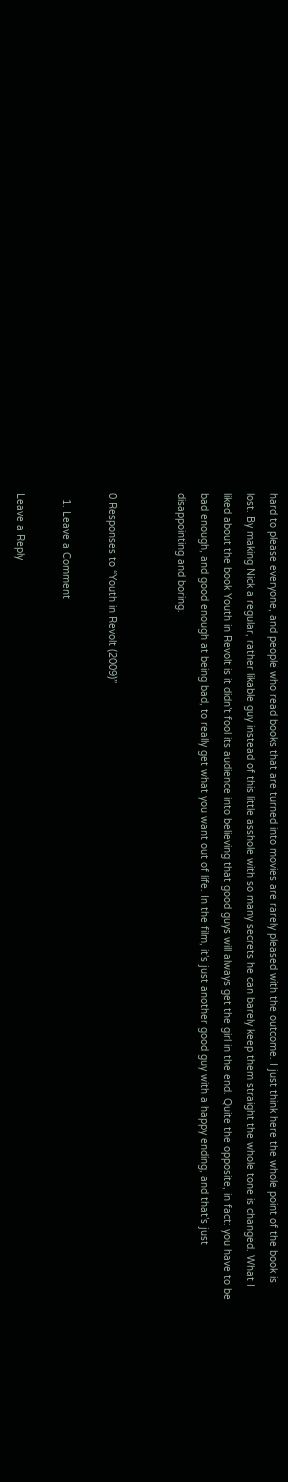hard to please everyone, and people who read books that are turned into movies are rarely pleased with the outcome. I just think here the whole point of the book is lost. By making Nick a regular, rather likable guy instead of this little asshole with so many secrets he can barely keep them straight the whole tone is changed. What I liked about the book Youth in Revolt is it didn’t fool its audience into believing that good guys will always get the girl in the end. Quite the opposite, in fact: you have to be bad enough, and good enough at being bad, to really get what you want out of life. In the film, it’s just another good guy with a happy ending, and that’s just disappointing and boring.


0 Responses to “Youth in Revolt (2009)”

  1. Leave a Comment

Leave a Reply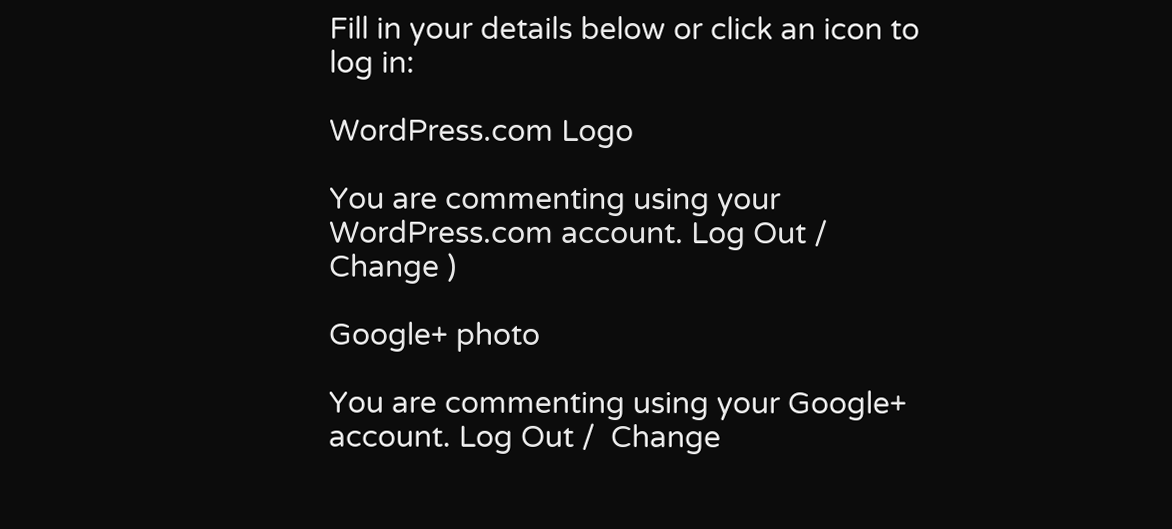Fill in your details below or click an icon to log in:

WordPress.com Logo

You are commenting using your WordPress.com account. Log Out /  Change )

Google+ photo

You are commenting using your Google+ account. Log Out /  Change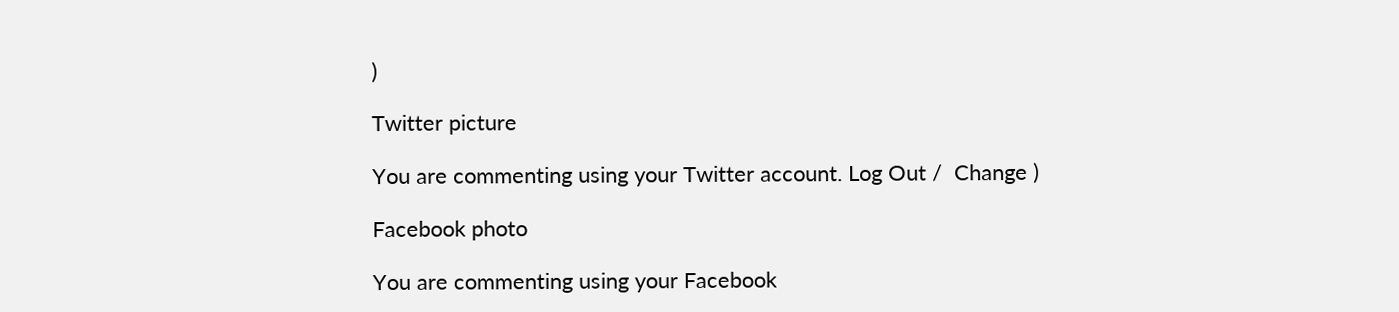)

Twitter picture

You are commenting using your Twitter account. Log Out /  Change )

Facebook photo

You are commenting using your Facebook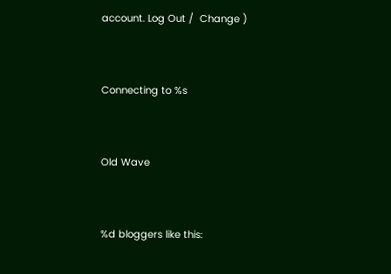account. Log Out /  Change )


Connecting to %s


Old Wave


%d bloggers like this: